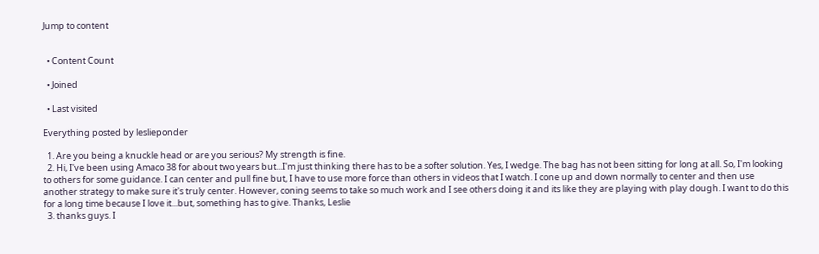Jump to content


  • Content Count

  • Joined

  • Last visited

Everything posted by leslieponder

  1. Are you being a knuckle head or are you serious? My strength is fine.
  2. Hi, I've been using Amaco 38 for about two years but...I'm just thinking there has to be a softer solution. Yes, I wedge. The bag has not been sitting for long at all. So, I'm looking to others for some guidance. I can center and pull fine but, I have to use more force than others in videos that I watch. I cone up and down normally to center and then use another strategy to make sure it's truly center. However, coning seems to take so much work and I see others doing it and its like they are playing with play dough. I want to do this for a long time because I love it...but, something has to give. Thanks, Leslie
  3. thanks guys. I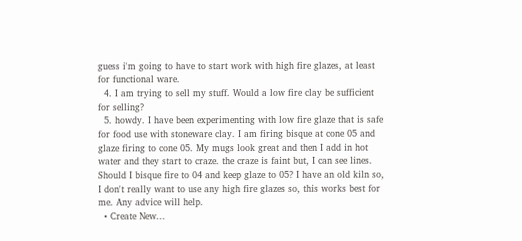guess i'm going to have to start work with high fire glazes, at least for functional ware.
  4. I am trying to sell my stuff. Would a low fire clay be sufficient for selling?
  5. howdy. I have been experimenting with low fire glaze that is safe for food use with stoneware clay. I am firing bisque at cone 05 and glaze firing to cone 05. My mugs look great and then I add in hot water and they start to craze. the craze is faint but, I can see lines. Should I bisque fire to 04 and keep glaze to 05? I have an old kiln so, I don't really want to use any high fire glazes so, this works best for me. Any advice will help.
  • Create New...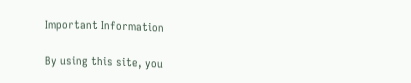Important Information

By using this site, you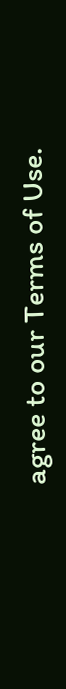agree to our Terms of Use.